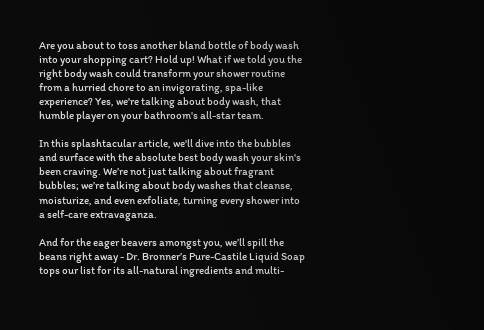Are you about to toss another bland bottle of body wash into your shopping cart? Hold up! What if we told you the right body wash could transform your shower routine from a hurried chore to an invigorating, spa-like experience? Yes, we're talking about body wash, that humble player on your bathroom's all-star team.

In this splashtacular article, we'll dive into the bubbles and surface with the absolute best body wash your skin's been craving. We’re not just talking about fragrant bubbles; we’re talking about body washes that cleanse, moisturize, and even exfoliate, turning every shower into a self-care extravaganza.

And for the eager beavers amongst you, we’ll spill the beans right away - Dr. Bronner’s Pure-Castile Liquid Soap tops our list for its all-natural ingredients and multi-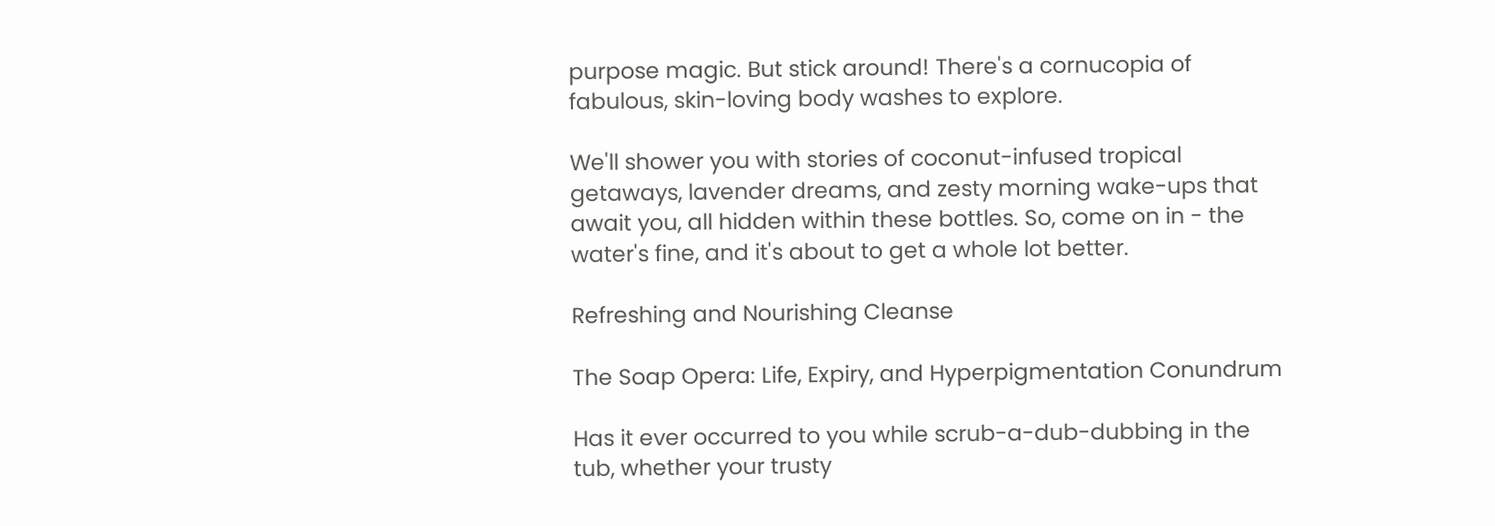purpose magic. But stick around! There's a cornucopia of fabulous, skin-loving body washes to explore.

We'll shower you with stories of coconut-infused tropical getaways, lavender dreams, and zesty morning wake-ups that await you, all hidden within these bottles. So, come on in - the water's fine, and it's about to get a whole lot better.

Refreshing and Nourishing Cleanse

The Soap Opera: Life, Expiry, and Hyperpigmentation Conundrum

Has it ever occurred to you while scrub-a-dub-dubbing in the tub, whether your trusty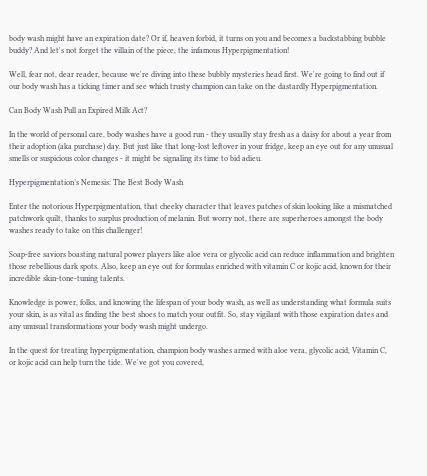body wash might have an expiration date? Or if, heaven forbid, it turns on you and becomes a backstabbing bubble buddy? And let's not forget the villain of the piece, the infamous Hyperpigmentation!

Well, fear not, dear reader, because we're diving into these bubbly mysteries head first. We're going to find out if our body wash has a ticking timer and see which trusty champion can take on the dastardly Hyperpigmentation.

Can Body Wash Pull an Expired Milk Act?

In the world of personal care, body washes have a good run - they usually stay fresh as a daisy for about a year from their adoption (aka purchase) day. But just like that long-lost leftover in your fridge, keep an eye out for any unusual smells or suspicious color changes - it might be signaling its time to bid adieu.

Hyperpigmentation’s Nemesis: The Best Body Wash

Enter the notorious Hyperpigmentation, that cheeky character that leaves patches of skin looking like a mismatched patchwork quilt, thanks to surplus production of melanin. But worry not, there are superheroes amongst the body washes ready to take on this challenger!

Soap-free saviors boasting natural power players like aloe vera or glycolic acid can reduce inflammation and brighten those rebellious dark spots. Also, keep an eye out for formulas enriched with vitamin C or kojic acid, known for their incredible skin-tone-tuning talents.

Knowledge is power, folks, and knowing the lifespan of your body wash, as well as understanding what formula suits your skin, is as vital as finding the best shoes to match your outfit. So, stay vigilant with those expiration dates and any unusual transformations your body wash might undergo.

In the quest for treating hyperpigmentation, champion body washes armed with aloe vera, glycolic acid, Vitamin C, or kojic acid can help turn the tide. We've got you covered,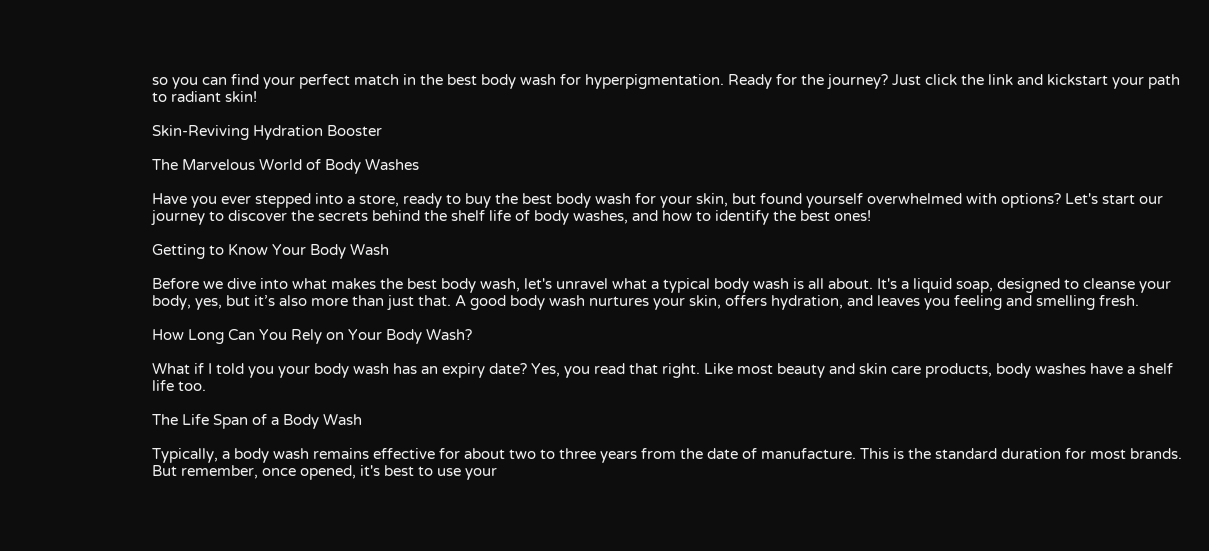so you can find your perfect match in the best body wash for hyperpigmentation. Ready for the journey? Just click the link and kickstart your path to radiant skin!

Skin-Reviving Hydration Booster

The Marvelous World of Body Washes

Have you ever stepped into a store, ready to buy the best body wash for your skin, but found yourself overwhelmed with options? Let's start our journey to discover the secrets behind the shelf life of body washes, and how to identify the best ones!

Getting to Know Your Body Wash

Before we dive into what makes the best body wash, let's unravel what a typical body wash is all about. It's a liquid soap, designed to cleanse your body, yes, but it’s also more than just that. A good body wash nurtures your skin, offers hydration, and leaves you feeling and smelling fresh.

How Long Can You Rely on Your Body Wash?

What if I told you your body wash has an expiry date? Yes, you read that right. Like most beauty and skin care products, body washes have a shelf life too.

The Life Span of a Body Wash

Typically, a body wash remains effective for about two to three years from the date of manufacture. This is the standard duration for most brands. But remember, once opened, it's best to use your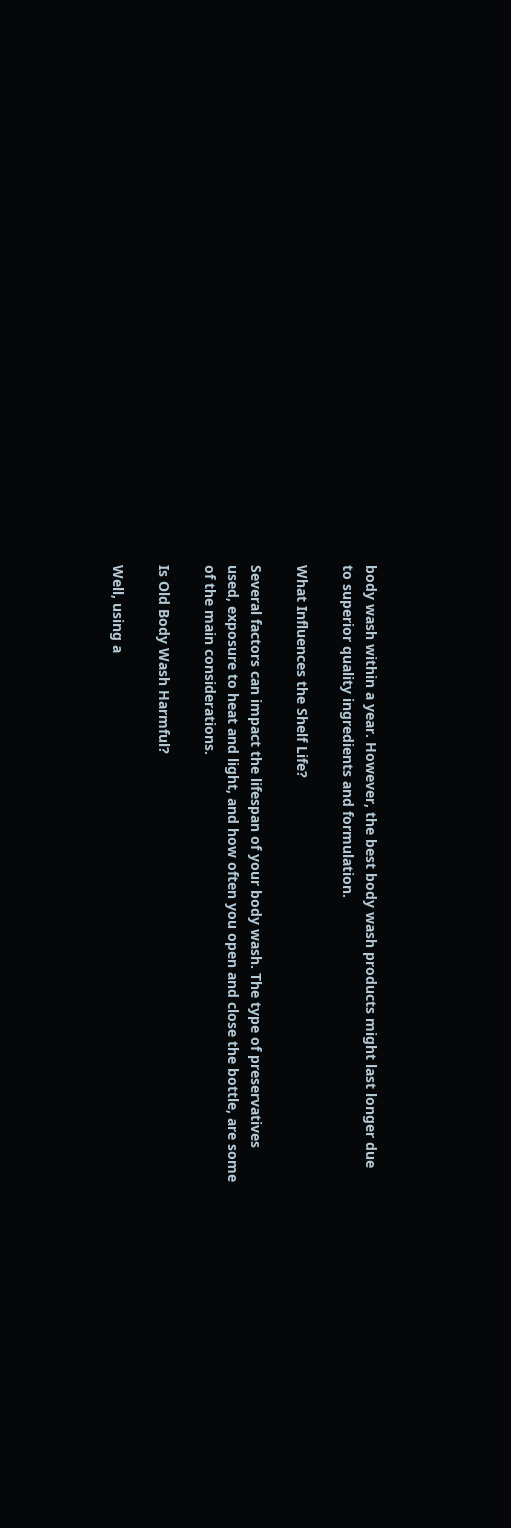body wash within a year. However, the best body wash products might last longer due to superior quality ingredients and formulation.

What Influences the Shelf Life?

Several factors can impact the lifespan of your body wash. The type of preservatives used, exposure to heat and light, and how often you open and close the bottle, are some of the main considerations.

Is Old Body Wash Harmful?

Well, using a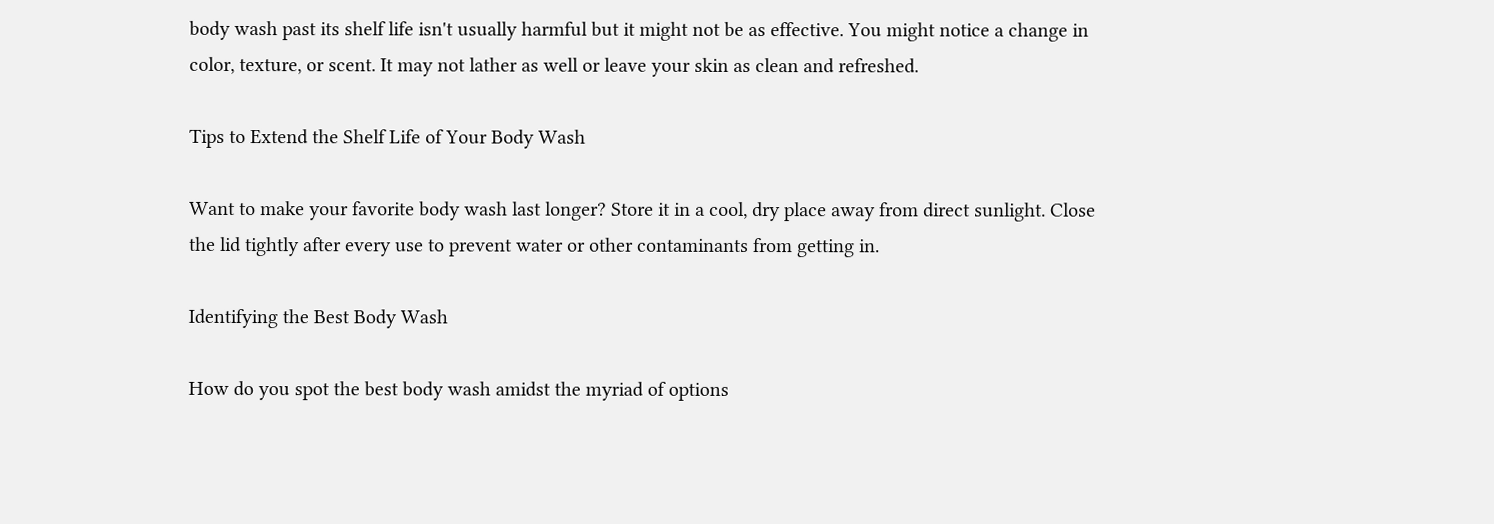body wash past its shelf life isn't usually harmful but it might not be as effective. You might notice a change in color, texture, or scent. It may not lather as well or leave your skin as clean and refreshed.

Tips to Extend the Shelf Life of Your Body Wash

Want to make your favorite body wash last longer? Store it in a cool, dry place away from direct sunlight. Close the lid tightly after every use to prevent water or other contaminants from getting in.

Identifying the Best Body Wash

How do you spot the best body wash amidst the myriad of options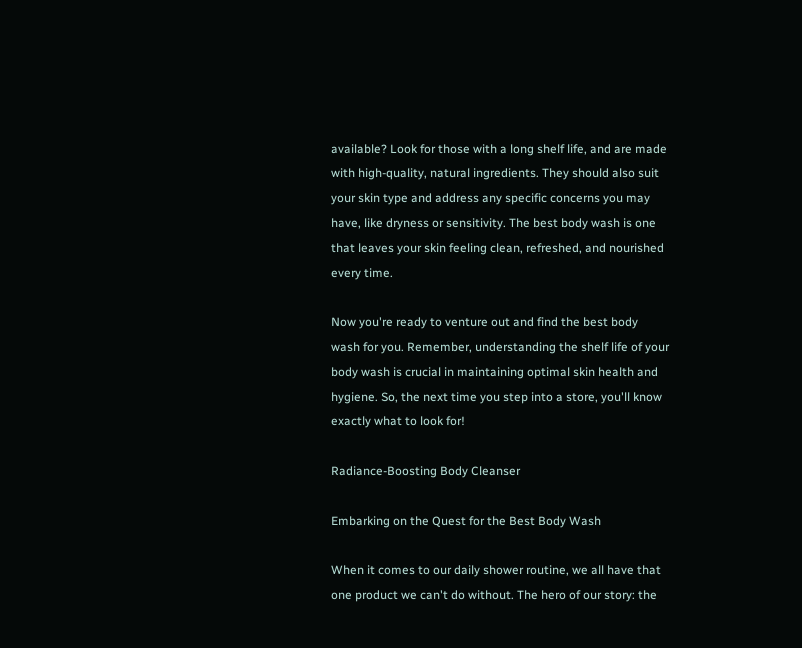available? Look for those with a long shelf life, and are made with high-quality, natural ingredients. They should also suit your skin type and address any specific concerns you may have, like dryness or sensitivity. The best body wash is one that leaves your skin feeling clean, refreshed, and nourished every time.

Now you're ready to venture out and find the best body wash for you. Remember, understanding the shelf life of your body wash is crucial in maintaining optimal skin health and hygiene. So, the next time you step into a store, you'll know exactly what to look for!

Radiance-Boosting Body Cleanser

Embarking on the Quest for the Best Body Wash

When it comes to our daily shower routine, we all have that one product we can't do without. The hero of our story: the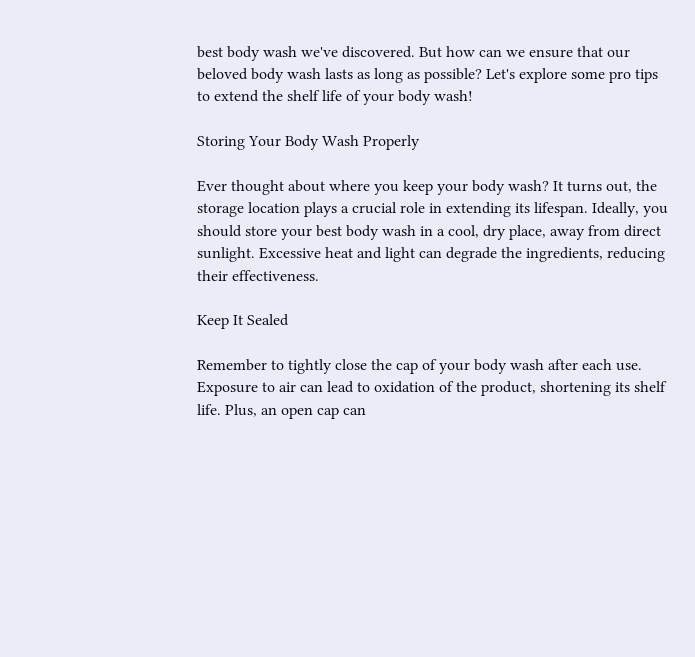best body wash we've discovered. But how can we ensure that our beloved body wash lasts as long as possible? Let's explore some pro tips to extend the shelf life of your body wash!

Storing Your Body Wash Properly

Ever thought about where you keep your body wash? It turns out, the storage location plays a crucial role in extending its lifespan. Ideally, you should store your best body wash in a cool, dry place, away from direct sunlight. Excessive heat and light can degrade the ingredients, reducing their effectiveness.

Keep It Sealed

Remember to tightly close the cap of your body wash after each use. Exposure to air can lead to oxidation of the product, shortening its shelf life. Plus, an open cap can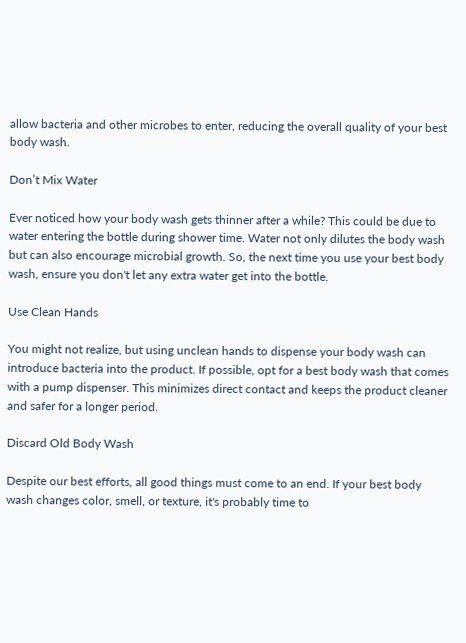allow bacteria and other microbes to enter, reducing the overall quality of your best body wash.

Don’t Mix Water

Ever noticed how your body wash gets thinner after a while? This could be due to water entering the bottle during shower time. Water not only dilutes the body wash but can also encourage microbial growth. So, the next time you use your best body wash, ensure you don't let any extra water get into the bottle.

Use Clean Hands

You might not realize, but using unclean hands to dispense your body wash can introduce bacteria into the product. If possible, opt for a best body wash that comes with a pump dispenser. This minimizes direct contact and keeps the product cleaner and safer for a longer period.

Discard Old Body Wash

Despite our best efforts, all good things must come to an end. If your best body wash changes color, smell, or texture, it's probably time to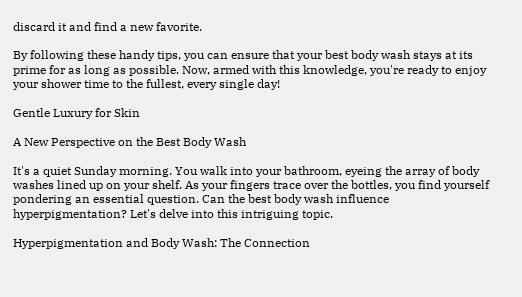discard it and find a new favorite.

By following these handy tips, you can ensure that your best body wash stays at its prime for as long as possible. Now, armed with this knowledge, you're ready to enjoy your shower time to the fullest, every single day!

Gentle Luxury for Skin

A New Perspective on the Best Body Wash

It's a quiet Sunday morning. You walk into your bathroom, eyeing the array of body washes lined up on your shelf. As your fingers trace over the bottles, you find yourself pondering an essential question. Can the best body wash influence hyperpigmentation? Let's delve into this intriguing topic.

Hyperpigmentation and Body Wash: The Connection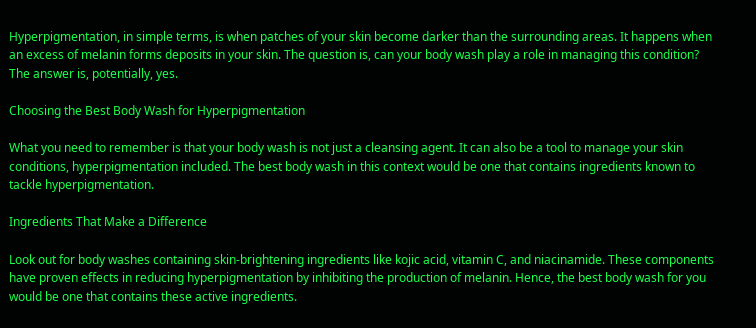Hyperpigmentation, in simple terms, is when patches of your skin become darker than the surrounding areas. It happens when an excess of melanin forms deposits in your skin. The question is, can your body wash play a role in managing this condition? The answer is, potentially, yes.

Choosing the Best Body Wash for Hyperpigmentation

What you need to remember is that your body wash is not just a cleansing agent. It can also be a tool to manage your skin conditions, hyperpigmentation included. The best body wash in this context would be one that contains ingredients known to tackle hyperpigmentation.

Ingredients That Make a Difference

Look out for body washes containing skin-brightening ingredients like kojic acid, vitamin C, and niacinamide. These components have proven effects in reducing hyperpigmentation by inhibiting the production of melanin. Hence, the best body wash for you would be one that contains these active ingredients.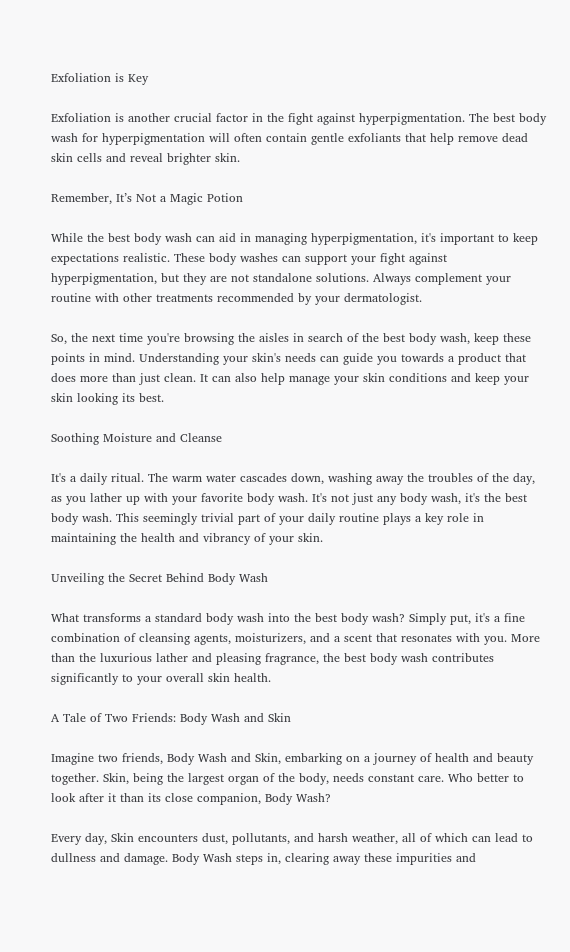Exfoliation is Key

Exfoliation is another crucial factor in the fight against hyperpigmentation. The best body wash for hyperpigmentation will often contain gentle exfoliants that help remove dead skin cells and reveal brighter skin.

Remember, It’s Not a Magic Potion

While the best body wash can aid in managing hyperpigmentation, it's important to keep expectations realistic. These body washes can support your fight against hyperpigmentation, but they are not standalone solutions. Always complement your routine with other treatments recommended by your dermatologist.

So, the next time you're browsing the aisles in search of the best body wash, keep these points in mind. Understanding your skin's needs can guide you towards a product that does more than just clean. It can also help manage your skin conditions and keep your skin looking its best.

Soothing Moisture and Cleanse

It's a daily ritual. The warm water cascades down, washing away the troubles of the day, as you lather up with your favorite body wash. It's not just any body wash, it's the best body wash. This seemingly trivial part of your daily routine plays a key role in maintaining the health and vibrancy of your skin.

Unveiling the Secret Behind Body Wash

What transforms a standard body wash into the best body wash? Simply put, it's a fine combination of cleansing agents, moisturizers, and a scent that resonates with you. More than the luxurious lather and pleasing fragrance, the best body wash contributes significantly to your overall skin health.

A Tale of Two Friends: Body Wash and Skin

Imagine two friends, Body Wash and Skin, embarking on a journey of health and beauty together. Skin, being the largest organ of the body, needs constant care. Who better to look after it than its close companion, Body Wash?

Every day, Skin encounters dust, pollutants, and harsh weather, all of which can lead to dullness and damage. Body Wash steps in, clearing away these impurities and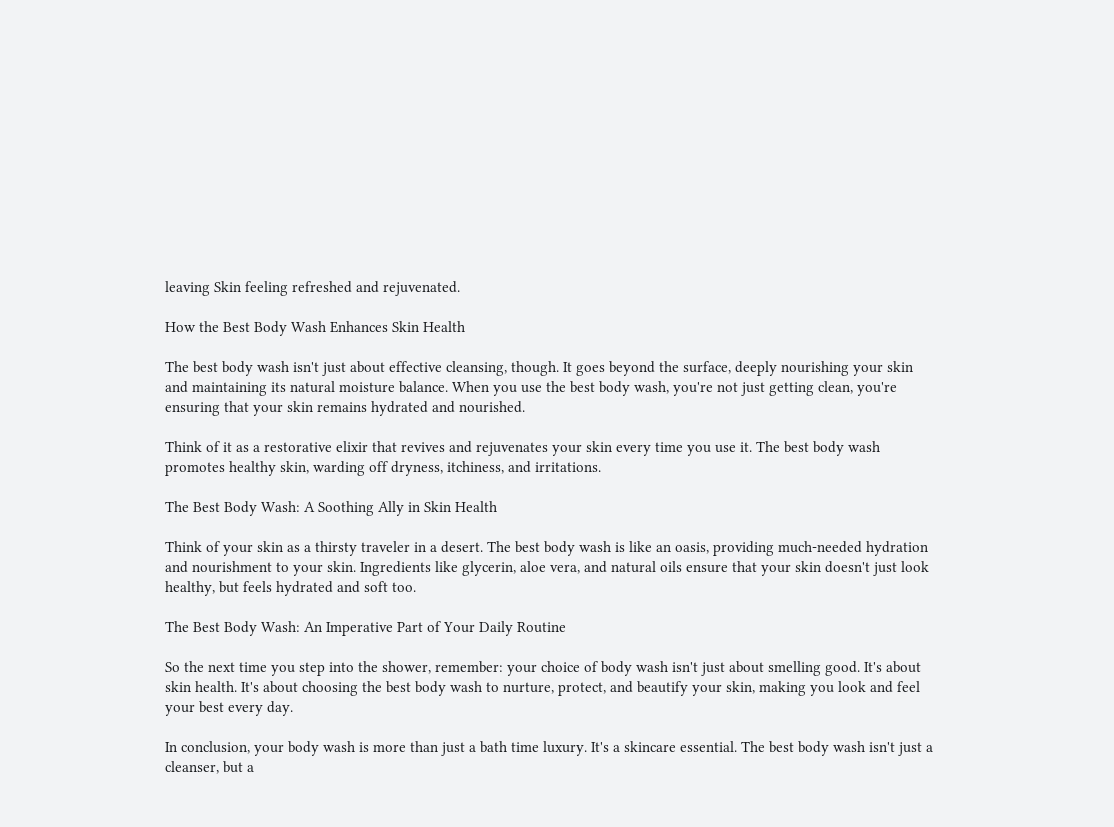leaving Skin feeling refreshed and rejuvenated.

How the Best Body Wash Enhances Skin Health

The best body wash isn't just about effective cleansing, though. It goes beyond the surface, deeply nourishing your skin and maintaining its natural moisture balance. When you use the best body wash, you're not just getting clean, you're ensuring that your skin remains hydrated and nourished.

Think of it as a restorative elixir that revives and rejuvenates your skin every time you use it. The best body wash promotes healthy skin, warding off dryness, itchiness, and irritations.

The Best Body Wash: A Soothing Ally in Skin Health

Think of your skin as a thirsty traveler in a desert. The best body wash is like an oasis, providing much-needed hydration and nourishment to your skin. Ingredients like glycerin, aloe vera, and natural oils ensure that your skin doesn't just look healthy, but feels hydrated and soft too.

The Best Body Wash: An Imperative Part of Your Daily Routine

So the next time you step into the shower, remember: your choice of body wash isn't just about smelling good. It's about skin health. It's about choosing the best body wash to nurture, protect, and beautify your skin, making you look and feel your best every day.

In conclusion, your body wash is more than just a bath time luxury. It's a skincare essential. The best body wash isn't just a cleanser, but a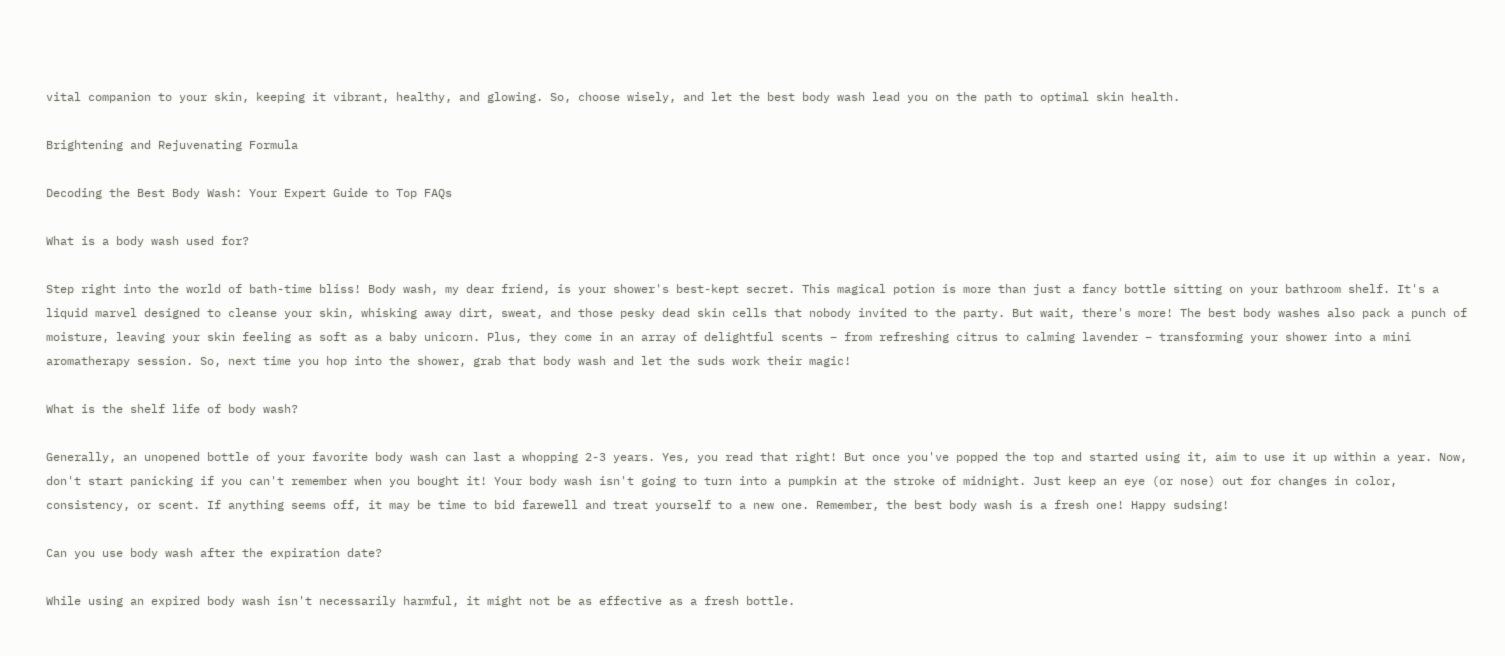vital companion to your skin, keeping it vibrant, healthy, and glowing. So, choose wisely, and let the best body wash lead you on the path to optimal skin health.

Brightening and Rejuvenating Formula

Decoding the Best Body Wash: Your Expert Guide to Top FAQs

What is a body wash used for?

Step right into the world of bath-time bliss! Body wash, my dear friend, is your shower's best-kept secret. This magical potion is more than just a fancy bottle sitting on your bathroom shelf. It's a liquid marvel designed to cleanse your skin, whisking away dirt, sweat, and those pesky dead skin cells that nobody invited to the party. But wait, there's more! The best body washes also pack a punch of moisture, leaving your skin feeling as soft as a baby unicorn. Plus, they come in an array of delightful scents – from refreshing citrus to calming lavender – transforming your shower into a mini aromatherapy session. So, next time you hop into the shower, grab that body wash and let the suds work their magic!

What is the shelf life of body wash?

Generally, an unopened bottle of your favorite body wash can last a whopping 2-3 years. Yes, you read that right! But once you've popped the top and started using it, aim to use it up within a year. Now, don't start panicking if you can't remember when you bought it! Your body wash isn't going to turn into a pumpkin at the stroke of midnight. Just keep an eye (or nose) out for changes in color, consistency, or scent. If anything seems off, it may be time to bid farewell and treat yourself to a new one. Remember, the best body wash is a fresh one! Happy sudsing!

Can you use body wash after the expiration date?

While using an expired body wash isn't necessarily harmful, it might not be as effective as a fresh bottle.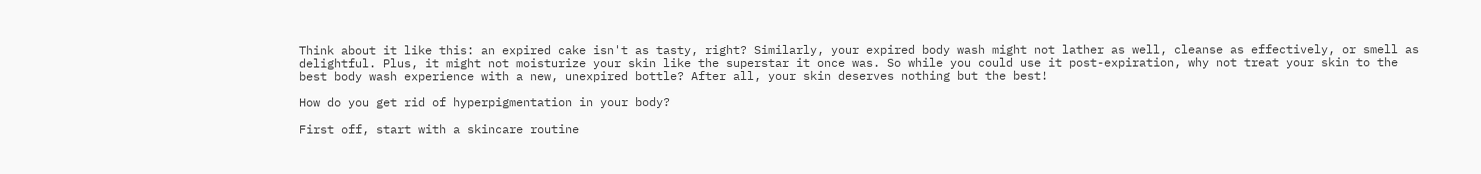Think about it like this: an expired cake isn't as tasty, right? Similarly, your expired body wash might not lather as well, cleanse as effectively, or smell as delightful. Plus, it might not moisturize your skin like the superstar it once was. So while you could use it post-expiration, why not treat your skin to the best body wash experience with a new, unexpired bottle? After all, your skin deserves nothing but the best!

How do you get rid of hyperpigmentation in your body?

First off, start with a skincare routine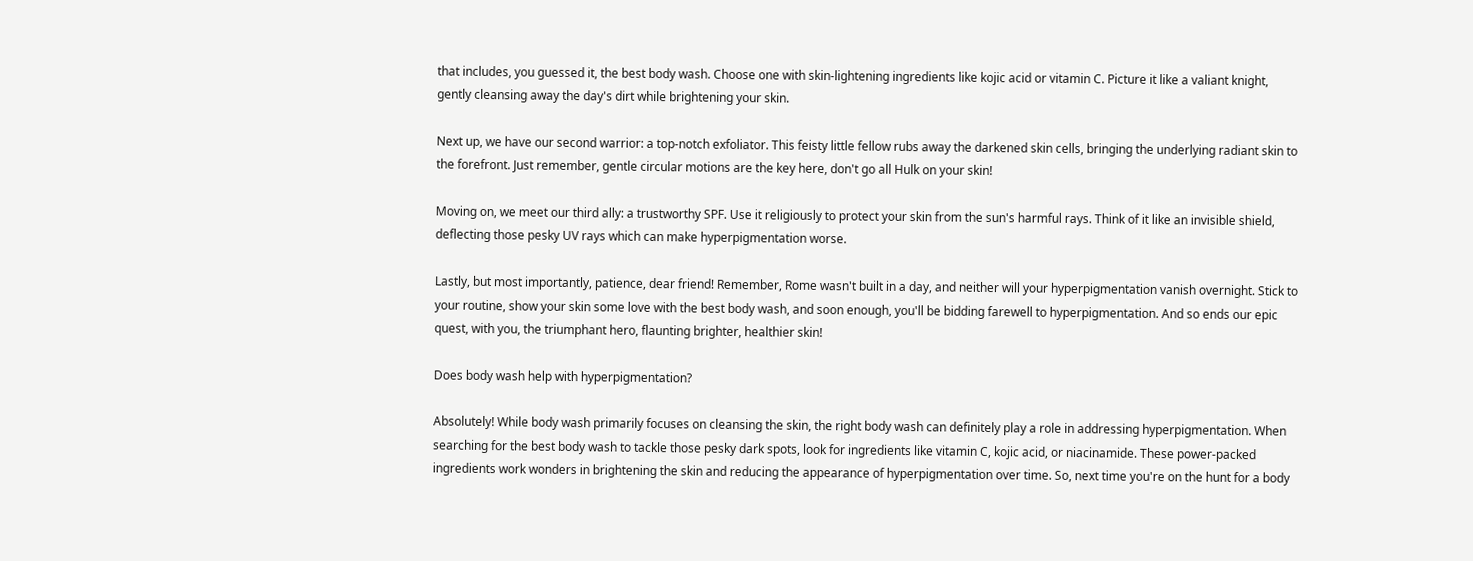that includes, you guessed it, the best body wash. Choose one with skin-lightening ingredients like kojic acid or vitamin C. Picture it like a valiant knight, gently cleansing away the day's dirt while brightening your skin.

Next up, we have our second warrior: a top-notch exfoliator. This feisty little fellow rubs away the darkened skin cells, bringing the underlying radiant skin to the forefront. Just remember, gentle circular motions are the key here, don't go all Hulk on your skin!

Moving on, we meet our third ally: a trustworthy SPF. Use it religiously to protect your skin from the sun's harmful rays. Think of it like an invisible shield, deflecting those pesky UV rays which can make hyperpigmentation worse.

Lastly, but most importantly, patience, dear friend! Remember, Rome wasn't built in a day, and neither will your hyperpigmentation vanish overnight. Stick to your routine, show your skin some love with the best body wash, and soon enough, you'll be bidding farewell to hyperpigmentation. And so ends our epic quest, with you, the triumphant hero, flaunting brighter, healthier skin!

Does body wash help with hyperpigmentation?

Absolutely! While body wash primarily focuses on cleansing the skin, the right body wash can definitely play a role in addressing hyperpigmentation. When searching for the best body wash to tackle those pesky dark spots, look for ingredients like vitamin C, kojic acid, or niacinamide. These power-packed ingredients work wonders in brightening the skin and reducing the appearance of hyperpigmentation over time. So, next time you're on the hunt for a body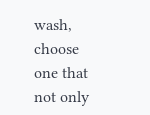wash, choose one that not only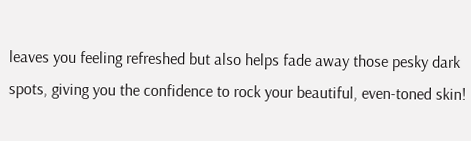leaves you feeling refreshed but also helps fade away those pesky dark spots, giving you the confidence to rock your beautiful, even-toned skin!